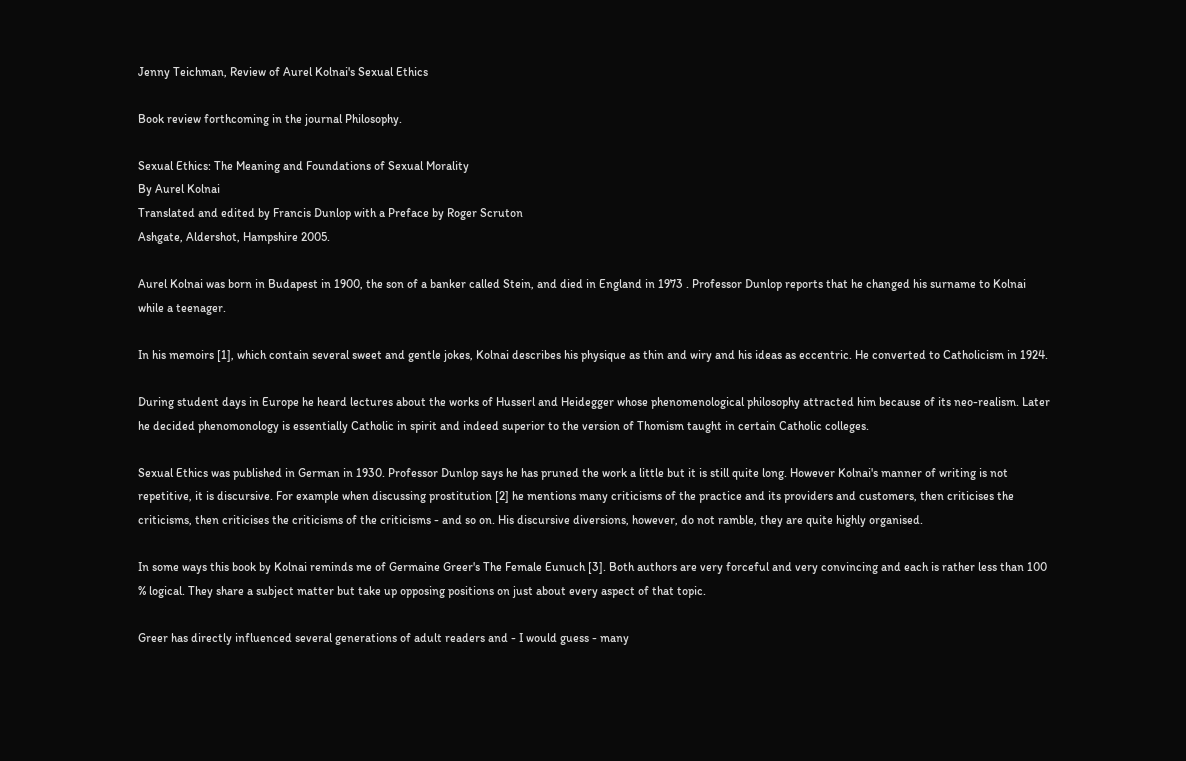Jenny Teichman, Review of Aurel Kolnai's Sexual Ethics

Book review forthcoming in the journal Philosophy.

Sexual Ethics: The Meaning and Foundations of Sexual Morality
By Aurel Kolnai
Translated and edited by Francis Dunlop with a Preface by Roger Scruton
Ashgate, Aldershot, Hampshire 2005.

Aurel Kolnai was born in Budapest in 1900, the son of a banker called Stein, and died in England in 1973 . Professor Dunlop reports that he changed his surname to Kolnai while a teenager.

In his memoirs [1], which contain several sweet and gentle jokes, Kolnai describes his physique as thin and wiry and his ideas as eccentric. He converted to Catholicism in 1924.

During student days in Europe he heard lectures about the works of Husserl and Heidegger whose phenomenological philosophy attracted him because of its neo-realism. Later he decided phenomonology is essentially Catholic in spirit and indeed superior to the version of Thomism taught in certain Catholic colleges.

Sexual Ethics was published in German in 1930. Professor Dunlop says he has pruned the work a little but it is still quite long. However Kolnai's manner of writing is not repetitive, it is discursive. For example when discussing prostitution [2] he mentions many criticisms of the practice and its providers and customers, then criticises the criticisms, then criticises the criticisms of the criticisms - and so on. His discursive diversions, however, do not ramble, they are quite highly organised.

In some ways this book by Kolnai reminds me of Germaine Greer's The Female Eunuch [3]. Both authors are very forceful and very convincing and each is rather less than 100 % logical. They share a subject matter but take up opposing positions on just about every aspect of that topic.

Greer has directly influenced several generations of adult readers and - I would guess - many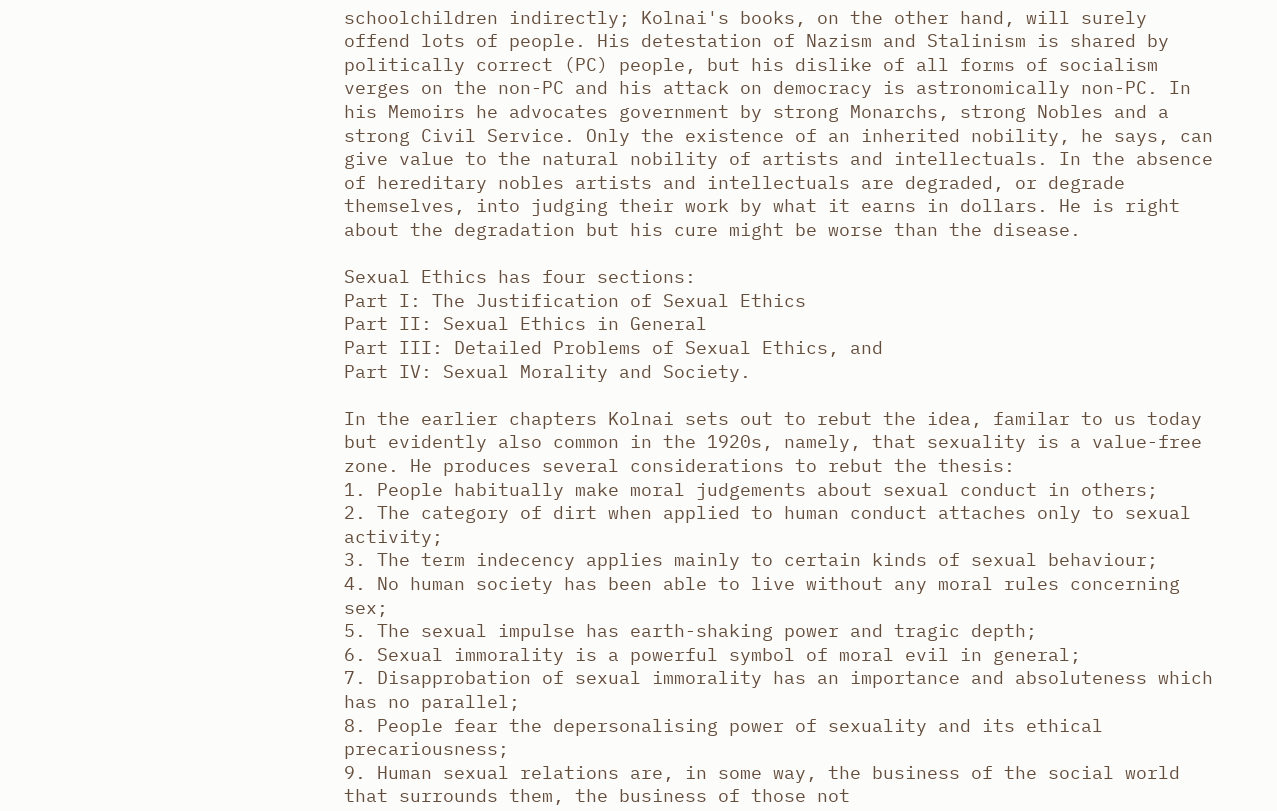schoolchildren indirectly; Kolnai's books, on the other hand, will surely offend lots of people. His detestation of Nazism and Stalinism is shared by politically correct (PC) people, but his dislike of all forms of socialism verges on the non-PC and his attack on democracy is astronomically non-PC. In his Memoirs he advocates government by strong Monarchs, strong Nobles and a strong Civil Service. Only the existence of an inherited nobility, he says, can give value to the natural nobility of artists and intellectuals. In the absence of hereditary nobles artists and intellectuals are degraded, or degrade themselves, into judging their work by what it earns in dollars. He is right about the degradation but his cure might be worse than the disease.

Sexual Ethics has four sections:
Part I: The Justification of Sexual Ethics
Part II: Sexual Ethics in General
Part III: Detailed Problems of Sexual Ethics, and
Part IV: Sexual Morality and Society.

In the earlier chapters Kolnai sets out to rebut the idea, familar to us today but evidently also common in the 1920s, namely, that sexuality is a value-free zone. He produces several considerations to rebut the thesis:
1. People habitually make moral judgements about sexual conduct in others;
2. The category of dirt when applied to human conduct attaches only to sexual activity;
3. The term indecency applies mainly to certain kinds of sexual behaviour;
4. No human society has been able to live without any moral rules concerning sex;
5. The sexual impulse has earth-shaking power and tragic depth;
6. Sexual immorality is a powerful symbol of moral evil in general;
7. Disapprobation of sexual immorality has an importance and absoluteness which has no parallel;
8. People fear the depersonalising power of sexuality and its ethical precariousness;
9. Human sexual relations are, in some way, the business of the social world that surrounds them, the business of those not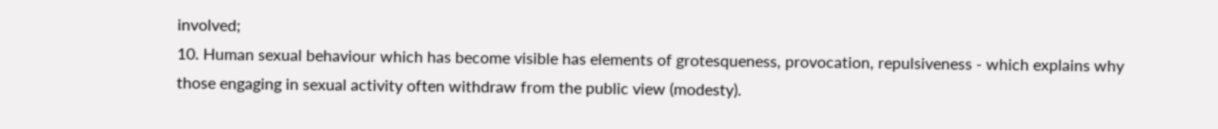involved;
10. Human sexual behaviour which has become visible has elements of grotesqueness, provocation, repulsiveness - which explains why those engaging in sexual activity often withdraw from the public view (modesty).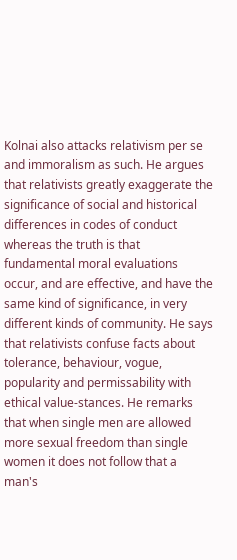Kolnai also attacks relativism per se and immoralism as such. He argues that relativists greatly exaggerate the significance of social and historical differences in codes of conduct whereas the truth is that fundamental moral evaluations occur, and are effective, and have the same kind of significance, in very different kinds of community. He says that relativists confuse facts about tolerance, behaviour, vogue, popularity and permissability with ethical value-stances. He remarks that when single men are allowed more sexual freedom than single women it does not follow that a man's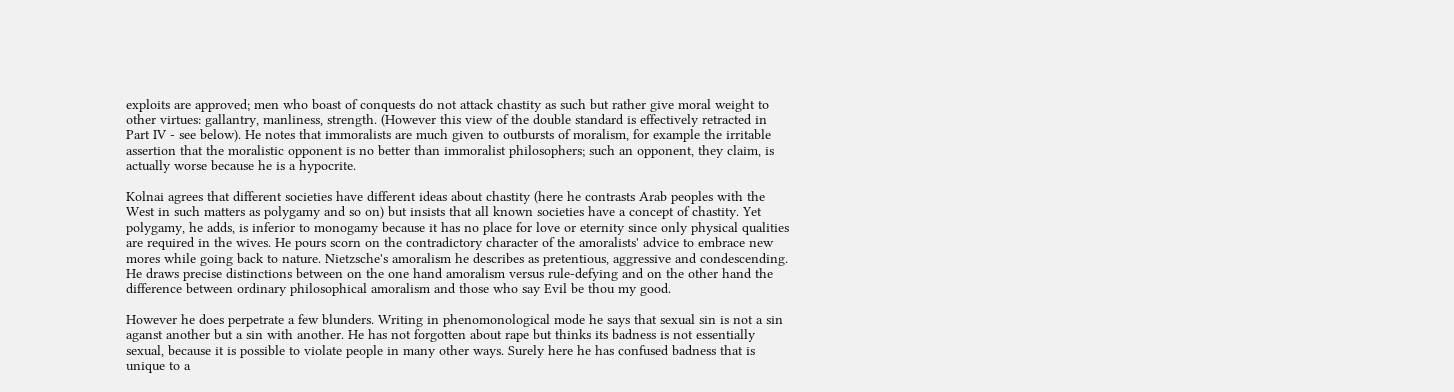exploits are approved; men who boast of conquests do not attack chastity as such but rather give moral weight to other virtues: gallantry, manliness, strength. (However this view of the double standard is effectively retracted in Part IV - see below). He notes that immoralists are much given to outbursts of moralism, for example the irritable assertion that the moralistic opponent is no better than immoralist philosophers; such an opponent, they claim, is actually worse because he is a hypocrite.

Kolnai agrees that different societies have different ideas about chastity (here he contrasts Arab peoples with the West in such matters as polygamy and so on) but insists that all known societies have a concept of chastity. Yet polygamy, he adds, is inferior to monogamy because it has no place for love or eternity since only physical qualities are required in the wives. He pours scorn on the contradictory character of the amoralists' advice to embrace new mores while going back to nature. Nietzsche's amoralism he describes as pretentious, aggressive and condescending. He draws precise distinctions between on the one hand amoralism versus rule-defying and on the other hand the difference between ordinary philosophical amoralism and those who say Evil be thou my good.

However he does perpetrate a few blunders. Writing in phenomonological mode he says that sexual sin is not a sin aganst another but a sin with another. He has not forgotten about rape but thinks its badness is not essentially sexual, because it is possible to violate people in many other ways. Surely here he has confused badness that is unique to a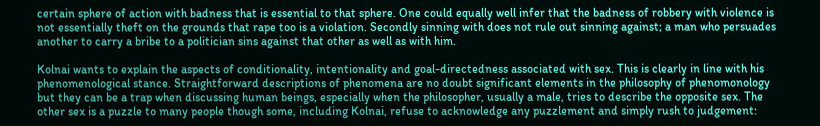certain sphere of action with badness that is essential to that sphere. One could equally well infer that the badness of robbery with violence is not essentially theft on the grounds that rape too is a violation. Secondly sinning with does not rule out sinning against; a man who persuades another to carry a bribe to a politician sins against that other as well as with him.

Kolnai wants to explain the aspects of conditionality, intentionality and goal-directedness associated with sex. This is clearly in line with his phenomenological stance. Straightforward descriptions of phenomena are no doubt significant elements in the philosophy of phenomonology but they can be a trap when discussing human beings, especially when the philosopher, usually a male, tries to describe the opposite sex. The other sex is a puzzle to many people though some, including Kolnai, refuse to acknowledge any puzzlement and simply rush to judgement: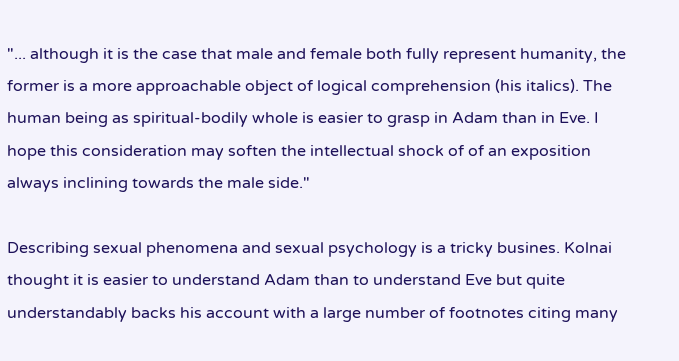"... although it is the case that male and female both fully represent humanity, the former is a more approachable object of logical comprehension (his italics). The human being as spiritual-bodily whole is easier to grasp in Adam than in Eve. I hope this consideration may soften the intellectual shock of of an exposition always inclining towards the male side."

Describing sexual phenomena and sexual psychology is a tricky busines. Kolnai thought it is easier to understand Adam than to understand Eve but quite understandably backs his account with a large number of footnotes citing many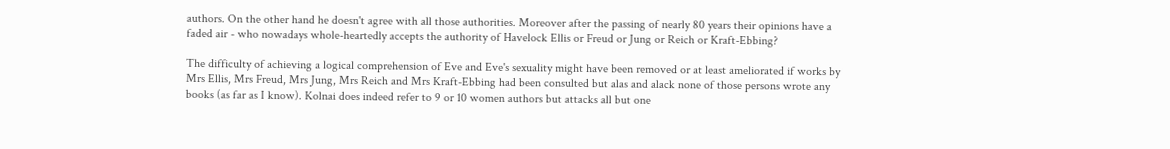authors. On the other hand he doesn't agree with all those authorities. Moreover after the passing of nearly 80 years their opinions have a faded air - who nowadays whole-heartedly accepts the authority of Havelock Ellis or Freud or Jung or Reich or Kraft-Ebbing?

The difficulty of achieving a logical comprehension of Eve and Eve's sexuality might have been removed or at least ameliorated if works by Mrs Ellis, Mrs Freud, Mrs Jung, Mrs Reich and Mrs Kraft-Ebbing had been consulted but alas and alack none of those persons wrote any books (as far as I know). Kolnai does indeed refer to 9 or 10 women authors but attacks all but one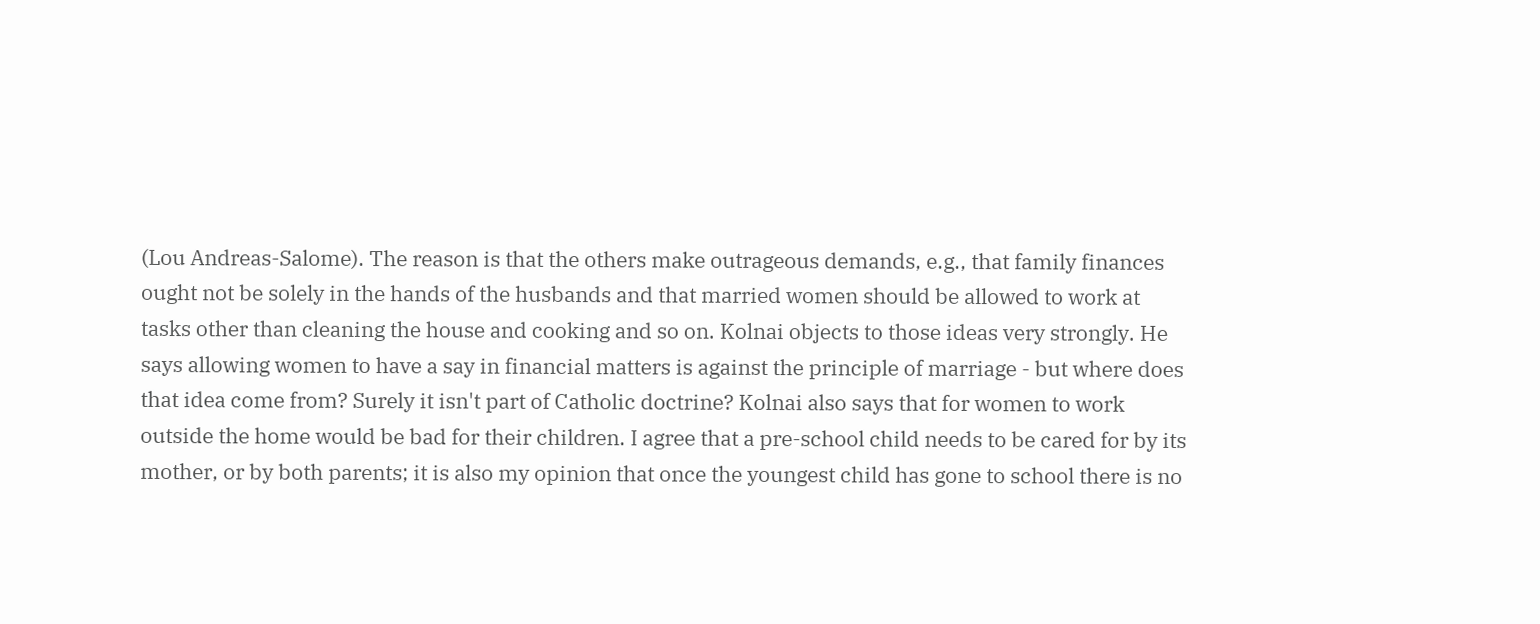(Lou Andreas-Salome). The reason is that the others make outrageous demands, e.g., that family finances ought not be solely in the hands of the husbands and that married women should be allowed to work at tasks other than cleaning the house and cooking and so on. Kolnai objects to those ideas very strongly. He says allowing women to have a say in financial matters is against the principle of marriage - but where does that idea come from? Surely it isn't part of Catholic doctrine? Kolnai also says that for women to work outside the home would be bad for their children. I agree that a pre-school child needs to be cared for by its mother, or by both parents; it is also my opinion that once the youngest child has gone to school there is no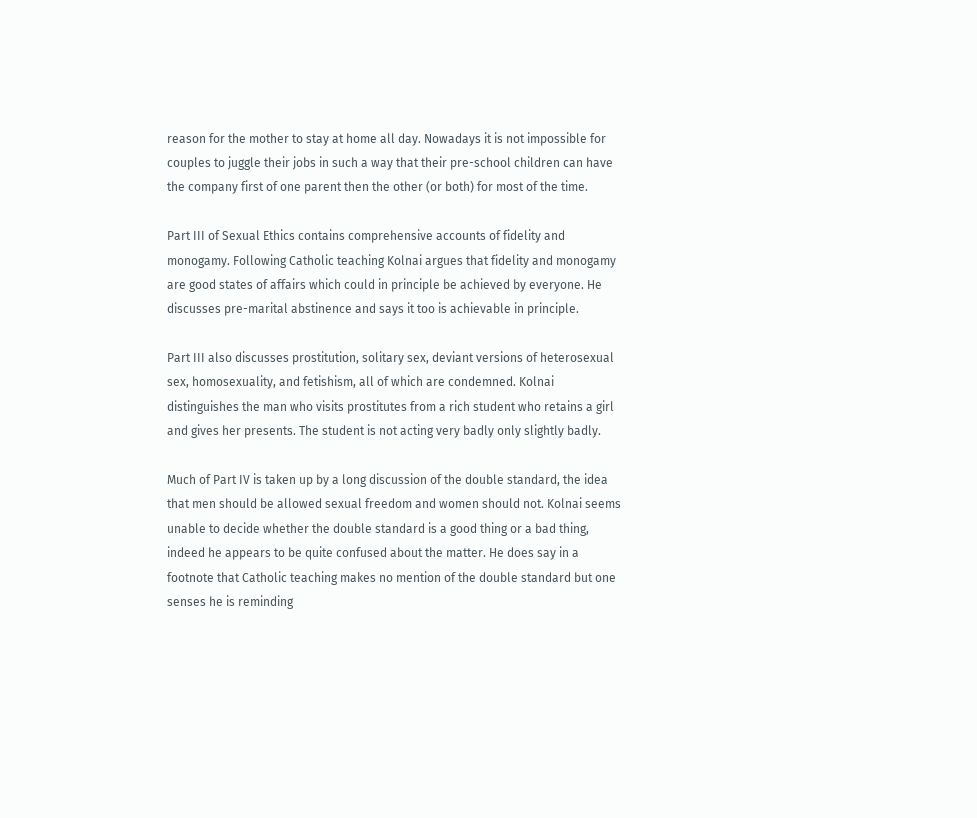reason for the mother to stay at home all day. Nowadays it is not impossible for couples to juggle their jobs in such a way that their pre-school children can have the company first of one parent then the other (or both) for most of the time.

Part III of Sexual Ethics contains comprehensive accounts of fidelity and monogamy. Following Catholic teaching Kolnai argues that fidelity and monogamy are good states of affairs which could in principle be achieved by everyone. He discusses pre-marital abstinence and says it too is achievable in principle.

Part III also discusses prostitution, solitary sex, deviant versions of heterosexual sex, homosexuality, and fetishism, all of which are condemned. Kolnai distinguishes the man who visits prostitutes from a rich student who retains a girl and gives her presents. The student is not acting very badly only slightly badly.

Much of Part IV is taken up by a long discussion of the double standard, the idea that men should be allowed sexual freedom and women should not. Kolnai seems unable to decide whether the double standard is a good thing or a bad thing, indeed he appears to be quite confused about the matter. He does say in a footnote that Catholic teaching makes no mention of the double standard but one senses he is reminding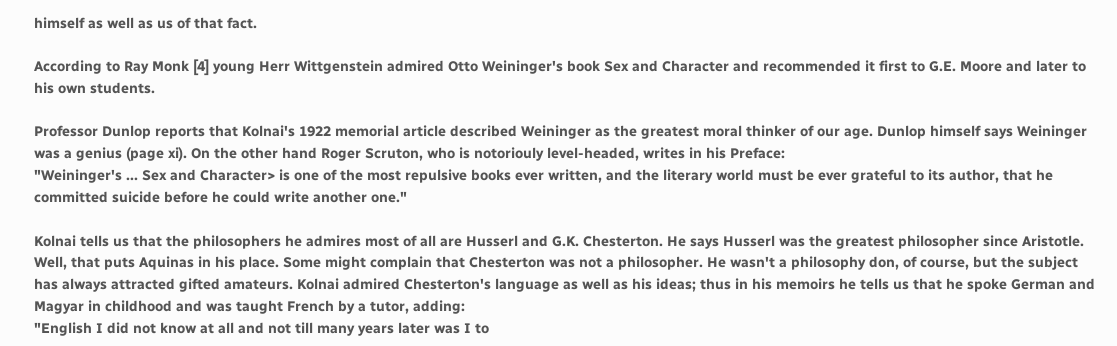himself as well as us of that fact.

According to Ray Monk [4] young Herr Wittgenstein admired Otto Weininger's book Sex and Character and recommended it first to G.E. Moore and later to his own students.

Professor Dunlop reports that Kolnai's 1922 memorial article described Weininger as the greatest moral thinker of our age. Dunlop himself says Weininger was a genius (page xi). On the other hand Roger Scruton, who is notoriouly level-headed, writes in his Preface:
"Weininger's ... Sex and Character> is one of the most repulsive books ever written, and the literary world must be ever grateful to its author, that he committed suicide before he could write another one."

Kolnai tells us that the philosophers he admires most of all are Husserl and G.K. Chesterton. He says Husserl was the greatest philosopher since Aristotle. Well, that puts Aquinas in his place. Some might complain that Chesterton was not a philosopher. He wasn't a philosophy don, of course, but the subject has always attracted gifted amateurs. Kolnai admired Chesterton's language as well as his ideas; thus in his memoirs he tells us that he spoke German and Magyar in childhood and was taught French by a tutor, adding:
"English I did not know at all and not till many years later was I to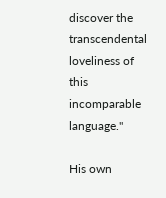discover the transcendental loveliness of this incomparable language."

His own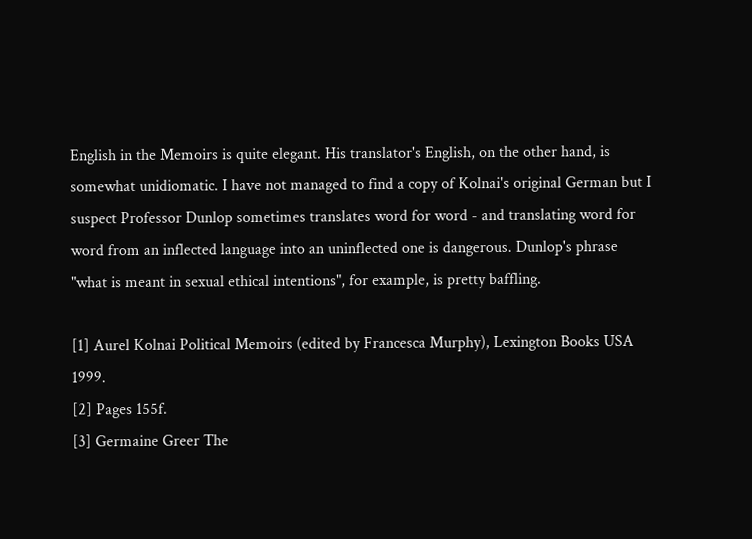English in the Memoirs is quite elegant. His translator's English, on the other hand, is somewhat unidiomatic. I have not managed to find a copy of Kolnai's original German but I suspect Professor Dunlop sometimes translates word for word - and translating word for word from an inflected language into an uninflected one is dangerous. Dunlop's phrase "what is meant in sexual ethical intentions", for example, is pretty baffling.

[1] Aurel Kolnai Political Memoirs (edited by Francesca Murphy), Lexington Books USA 1999.
[2] Pages 155f.
[3] Germaine Greer The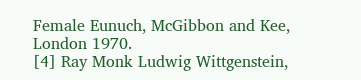Female Eunuch, McGibbon and Kee, London 1970.
[4] Ray Monk Ludwig Wittgenstein,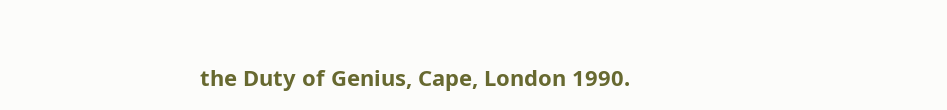the Duty of Genius, Cape, London 1990.